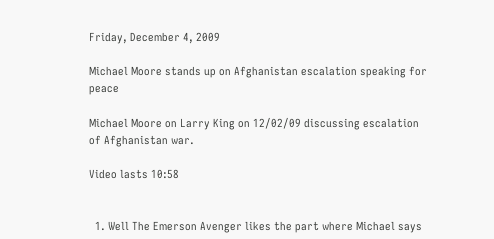Friday, December 4, 2009

Michael Moore stands up on Afghanistan escalation speaking for peace

Michael Moore on Larry King on 12/02/09 discussing escalation of Afghanistan war.

Video lasts 10:58


  1. Well The Emerson Avenger likes the part where Michael says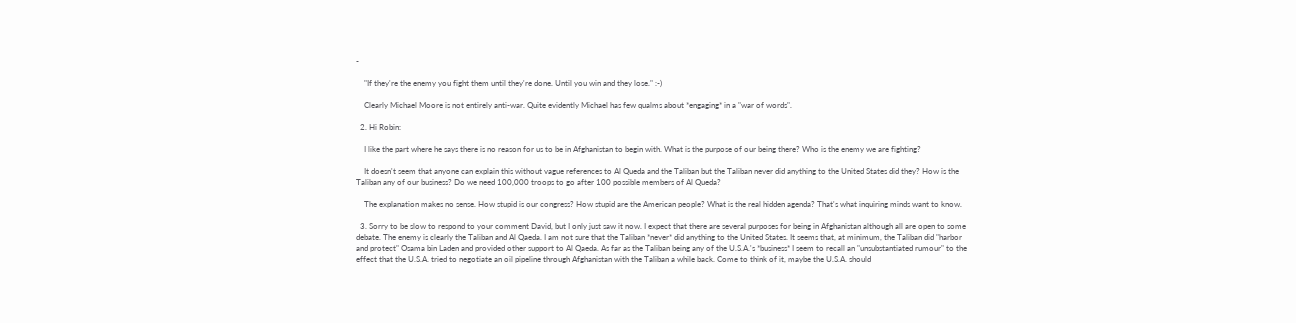-

    "If they're the enemy you fight them until they're done. Until you win and they lose." :-)

    Clearly Michael Moore is not entirely anti-war. Quite evidently Michael has few qualms about *engaging* in a "war of words".

  2. Hi Robin:

    I like the part where he says there is no reason for us to be in Afghanistan to begin with. What is the purpose of our being there? Who is the enemy we are fighting?

    It doesn't seem that anyone can explain this without vague references to Al Queda and the Taliban but the Taliban never did anything to the United States did they? How is the Taliban any of our business? Do we need 100,000 troops to go after 100 possible members of Al Queda?

    The explanation makes no sense. How stupid is our congress? How stupid are the American people? What is the real hidden agenda? That's what inquiring minds want to know.

  3. Sorry to be slow to respond to your comment David, but I only just saw it now. I expect that there are several purposes for being in Afghanistan although all are open to some debate. The enemy is clearly the Taliban and Al Qaeda. I am not sure that the Taliban *never* did anything to the United States. It seems that, at minimum, the Taliban did "harbor and protect" Osama bin Laden and provided other support to Al Qaeda. As far as the Taliban being any of the U.S.A.'s *business* I seem to recall an "unsubstantiated rumour" to the effect that the U.S.A. tried to negotiate an oil pipeline through Afghanistan with the Taliban a while back. Come to think of it, maybe the U.S.A. should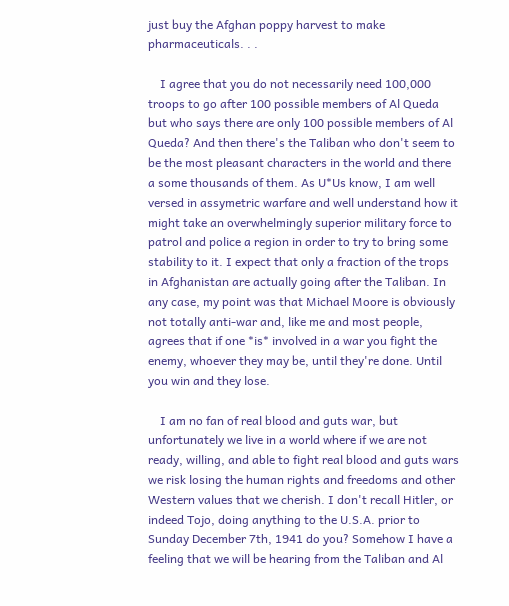just buy the Afghan poppy harvest to make pharmaceuticals. . .

    I agree that you do not necessarily need 100,000 troops to go after 100 possible members of Al Queda but who says there are only 100 possible members of Al Queda? And then there's the Taliban who don't seem to be the most pleasant characters in the world and there a some thousands of them. As U*Us know, I am well versed in assymetric warfare and well understand how it might take an overwhelmingly superior military force to patrol and police a region in order to try to bring some stability to it. I expect that only a fraction of the trops in Afghanistan are actually going after the Taliban. In any case, my point was that Michael Moore is obviously not totally anti-war and, like me and most people, agrees that if one *is* involved in a war you fight the enemy, whoever they may be, until they're done. Until you win and they lose.

    I am no fan of real blood and guts war, but unfortunately we live in a world where if we are not ready, willing, and able to fight real blood and guts wars we risk losing the human rights and freedoms and other Western values that we cherish. I don't recall Hitler, or indeed Tojo, doing anything to the U.S.A. prior to Sunday December 7th, 1941 do you? Somehow I have a feeling that we will be hearing from the Taliban and Al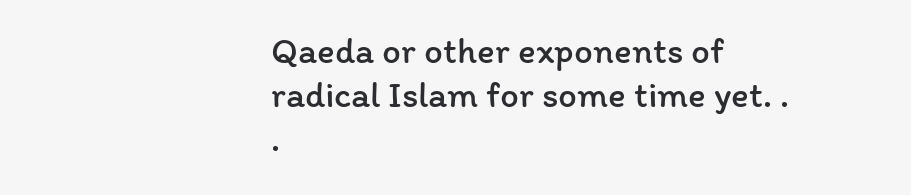Qaeda or other exponents of radical Islam for some time yet. . .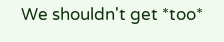We shouldn't get *too*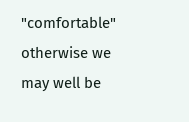"comfortable" otherwise we may well be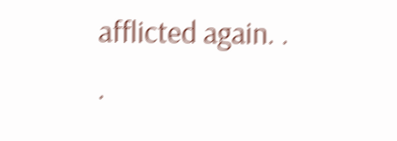afflicted again. . .